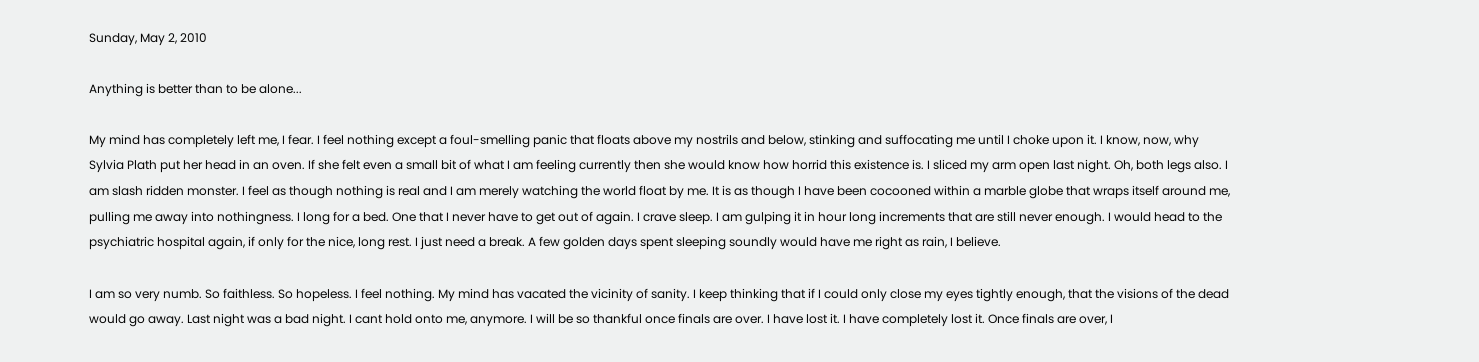Sunday, May 2, 2010

Anything is better than to be alone...

My mind has completely left me, I fear. I feel nothing except a foul-smelling panic that floats above my nostrils and below, stinking and suffocating me until I choke upon it. I know, now, why Sylvia Plath put her head in an oven. If she felt even a small bit of what I am feeling currently then she would know how horrid this existence is. I sliced my arm open last night. Oh, both legs also. I am slash ridden monster. I feel as though nothing is real and I am merely watching the world float by me. It is as though I have been cocooned within a marble globe that wraps itself around me, pulling me away into nothingness. I long for a bed. One that I never have to get out of again. I crave sleep. I am gulping it in hour long increments that are still never enough. I would head to the psychiatric hospital again, if only for the nice, long rest. I just need a break. A few golden days spent sleeping soundly would have me right as rain, I believe.

I am so very numb. So faithless. So hopeless. I feel nothing. My mind has vacated the vicinity of sanity. I keep thinking that if I could only close my eyes tightly enough, that the visions of the dead would go away. Last night was a bad night. I cant hold onto me, anymore. I will be so thankful once finals are over. I have lost it. I have completely lost it. Once finals are over, I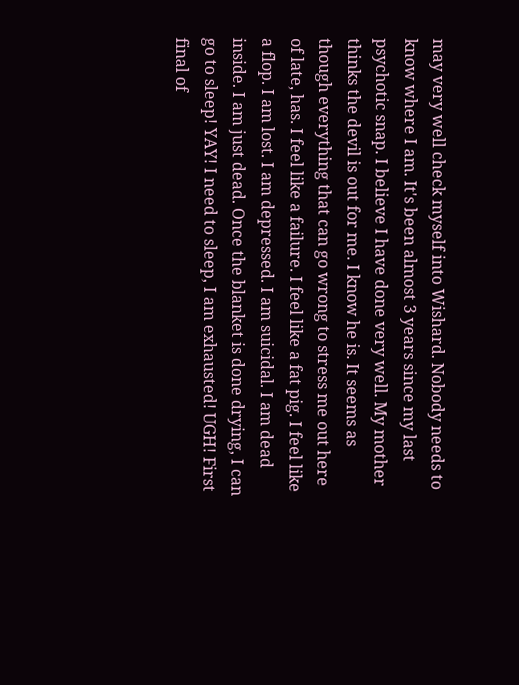may very well check myself into Wishard. Nobody needs to know where I am. It's been almost 3 years since my last psychotic snap. I believe I have done very well. My mother thinks the devil is out for me. I know he is. It seems as though everything that can go wrong to stress me out here of late, has. I feel like a failure. I feel like a fat pig. I feel like a flop. I am lost. I am depressed. I am suicidal. I am dead inside. I am just dead. Once the blanket is done drying, I can go to sleep! YAY! I need to sleep, I am exhausted! UGH! First final of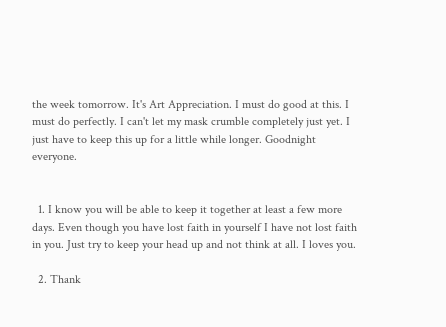the week tomorrow. It's Art Appreciation. I must do good at this. I must do perfectly. I can't let my mask crumble completely just yet. I just have to keep this up for a little while longer. Goodnight everyone.


  1. I know you will be able to keep it together at least a few more days. Even though you have lost faith in yourself I have not lost faith in you. Just try to keep your head up and not think at all. I loves you.

  2. Thank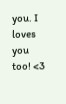you. I loves you too! <3